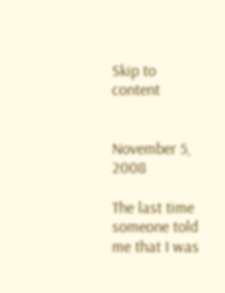Skip to content


November 5, 2008

The last time someone told me that I was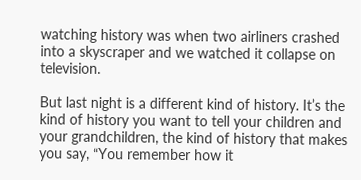watching history was when two airliners crashed into a skyscraper and we watched it collapse on television.

But last night is a different kind of history. It’s the kind of history you want to tell your children and your grandchildren, the kind of history that makes you say, “You remember how it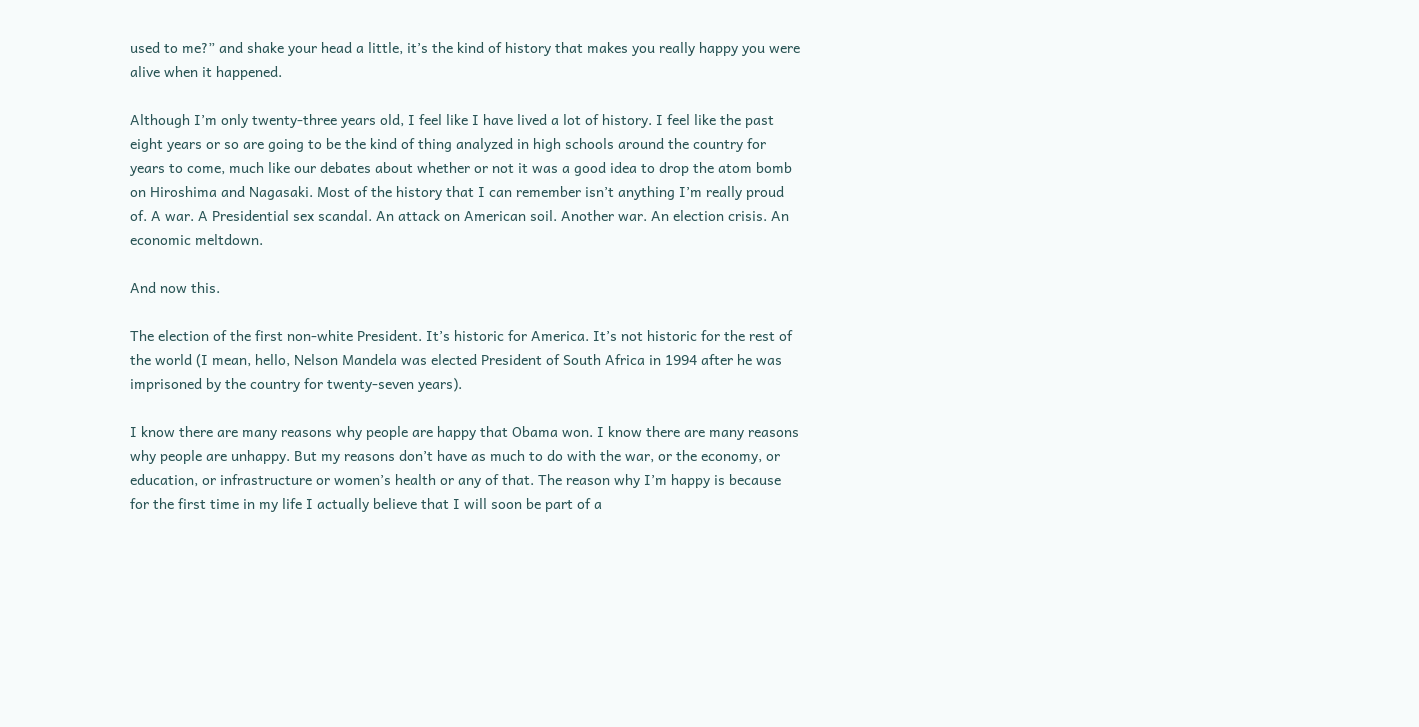used to me?” and shake your head a little, it’s the kind of history that makes you really happy you were alive when it happened.

Although I’m only twenty-three years old, I feel like I have lived a lot of history. I feel like the past eight years or so are going to be the kind of thing analyzed in high schools around the country for years to come, much like our debates about whether or not it was a good idea to drop the atom bomb on Hiroshima and Nagasaki. Most of the history that I can remember isn’t anything I’m really proud of. A war. A Presidential sex scandal. An attack on American soil. Another war. An election crisis. An economic meltdown.

And now this.

The election of the first non-white President. It’s historic for America. It’s not historic for the rest of the world (I mean, hello, Nelson Mandela was elected President of South Africa in 1994 after he was imprisoned by the country for twenty-seven years).

I know there are many reasons why people are happy that Obama won. I know there are many reasons why people are unhappy. But my reasons don’t have as much to do with the war, or the economy, or education, or infrastructure or women’s health or any of that. The reason why I’m happy is because for the first time in my life I actually believe that I will soon be part of a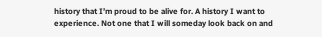history that I’m proud to be alive for. A history I want to experience. Not one that I will someday look back on and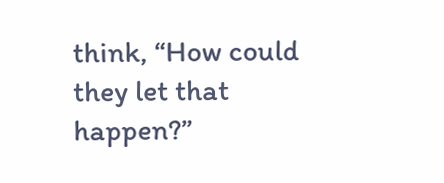think, “How could they let that happen?”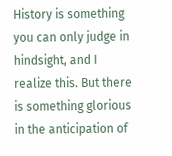History is something you can only judge in hindsight, and I realize this. But there is something glorious in the anticipation of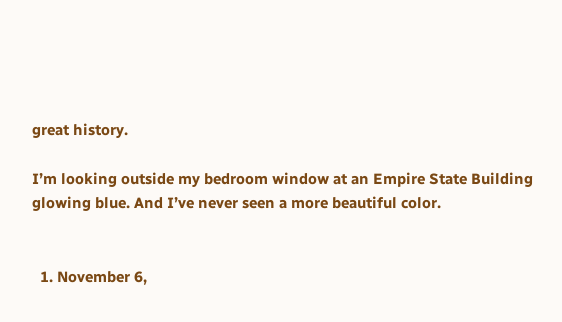great history.

I’m looking outside my bedroom window at an Empire State Building glowing blue. And I’ve never seen a more beautiful color.


  1. November 6,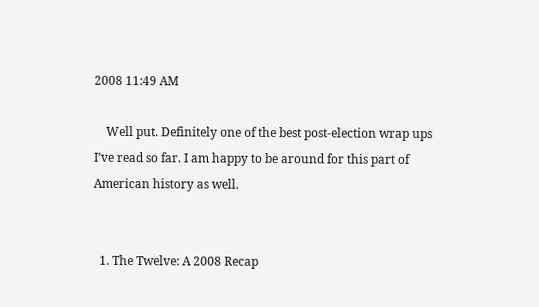2008 11:49 AM

    Well put. Definitely one of the best post-election wrap ups I’ve read so far. I am happy to be around for this part of American history as well.


  1. The Twelve: A 2008 Recap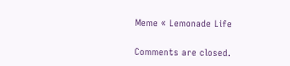Meme « Lemonade Life

Comments are closed.